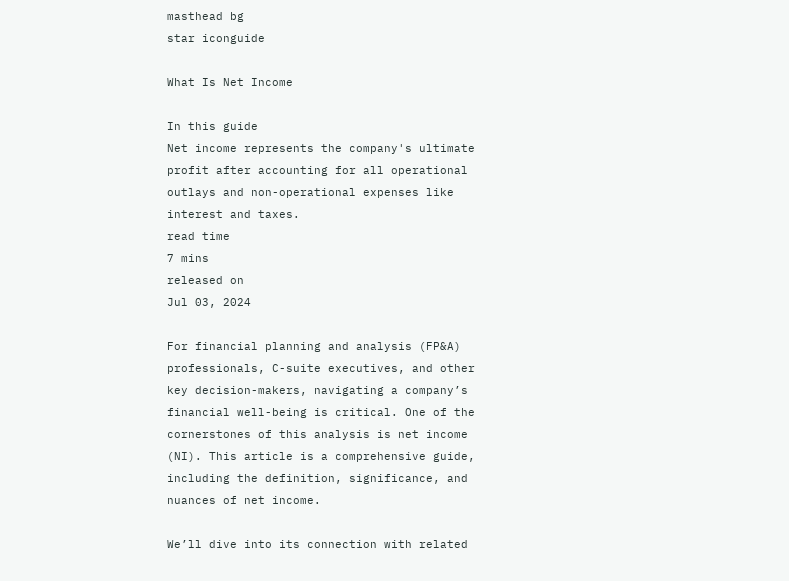masthead bg
star iconguide

What Is Net Income

In this guide
Net income represents the company's ultimate profit after accounting for all operational outlays and non-operational expenses like interest and taxes.
read time
7 mins
released on
Jul 03, 2024

For financial planning and analysis (FP&A) professionals, C-suite executives, and other key decision-makers, navigating a company’s financial well-being is critical. One of the cornerstones of this analysis is net income (NI). This article is a comprehensive guide, including the definition, significance, and nuances of net income.

We’ll dive into its connection with related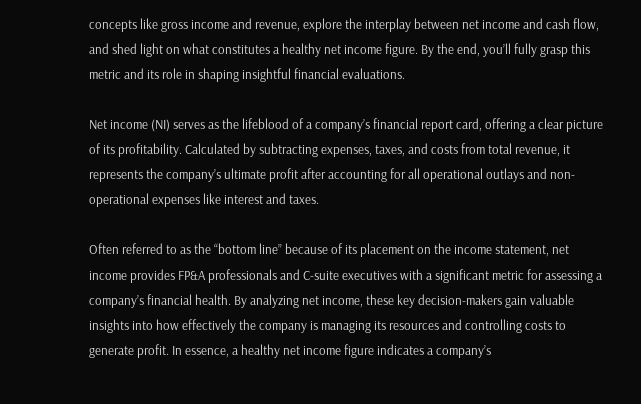concepts like gross income and revenue, explore the interplay between net income and cash flow, and shed light on what constitutes a healthy net income figure. By the end, you’ll fully grasp this metric and its role in shaping insightful financial evaluations.

Net income (NI) serves as the lifeblood of a company’s financial report card, offering a clear picture of its profitability. Calculated by subtracting expenses, taxes, and costs from total revenue, it represents the company’s ultimate profit after accounting for all operational outlays and non-operational expenses like interest and taxes.

Often referred to as the “bottom line” because of its placement on the income statement, net income provides FP&A professionals and C-suite executives with a significant metric for assessing a company’s financial health. By analyzing net income, these key decision-makers gain valuable insights into how effectively the company is managing its resources and controlling costs to generate profit. In essence, a healthy net income figure indicates a company’s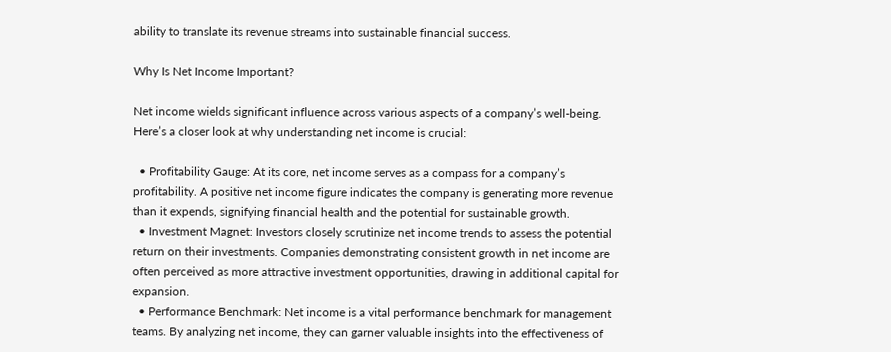ability to translate its revenue streams into sustainable financial success.

Why Is Net Income Important?

Net income wields significant influence across various aspects of a company’s well-being. Here’s a closer look at why understanding net income is crucial:

  • Profitability Gauge: At its core, net income serves as a compass for a company’s profitability. A positive net income figure indicates the company is generating more revenue than it expends, signifying financial health and the potential for sustainable growth.
  • Investment Magnet: Investors closely scrutinize net income trends to assess the potential return on their investments. Companies demonstrating consistent growth in net income are often perceived as more attractive investment opportunities, drawing in additional capital for expansion.
  • Performance Benchmark: Net income is a vital performance benchmark for management teams. By analyzing net income, they can garner valuable insights into the effectiveness of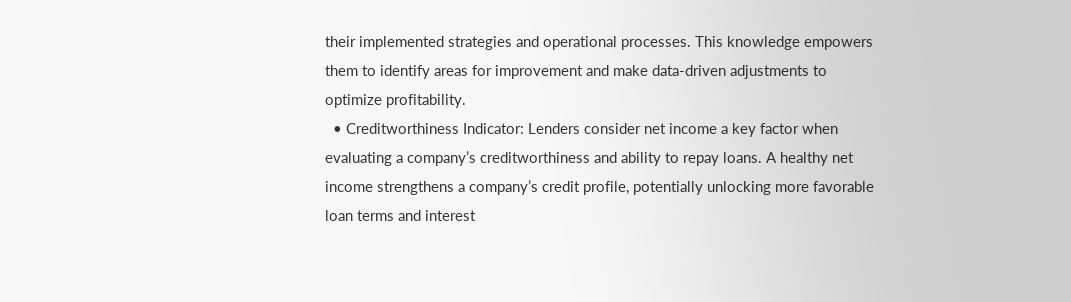their implemented strategies and operational processes. This knowledge empowers them to identify areas for improvement and make data-driven adjustments to optimize profitability.
  • Creditworthiness Indicator: Lenders consider net income a key factor when evaluating a company’s creditworthiness and ability to repay loans. A healthy net income strengthens a company’s credit profile, potentially unlocking more favorable loan terms and interest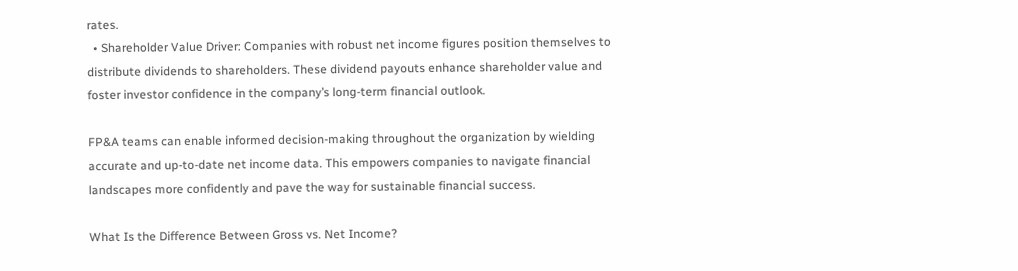rates.
  • Shareholder Value Driver: Companies with robust net income figures position themselves to distribute dividends to shareholders. These dividend payouts enhance shareholder value and foster investor confidence in the company’s long-term financial outlook.

FP&A teams can enable informed decision-making throughout the organization by wielding accurate and up-to-date net income data. This empowers companies to navigate financial landscapes more confidently and pave the way for sustainable financial success.

What Is the Difference Between Gross vs. Net Income?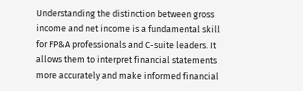Understanding the distinction between gross income and net income is a fundamental skill for FP&A professionals and C-suite leaders. It allows them to interpret financial statements more accurately and make informed financial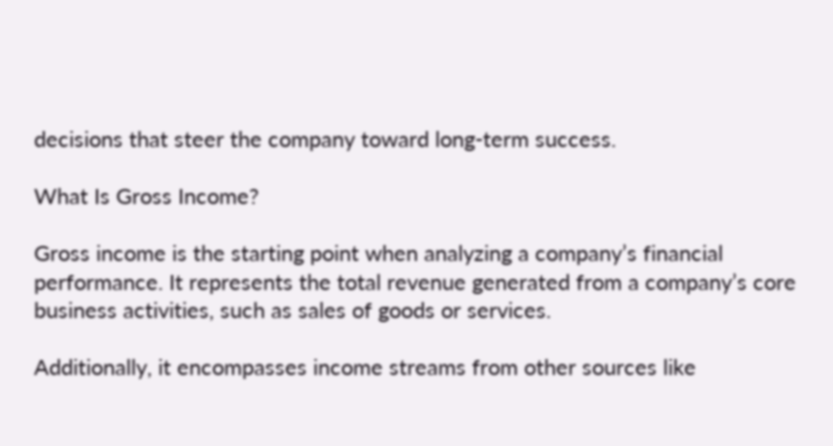decisions that steer the company toward long-term success.

What Is Gross Income?

Gross income is the starting point when analyzing a company’s financial performance. It represents the total revenue generated from a company’s core business activities, such as sales of goods or services.

Additionally, it encompasses income streams from other sources like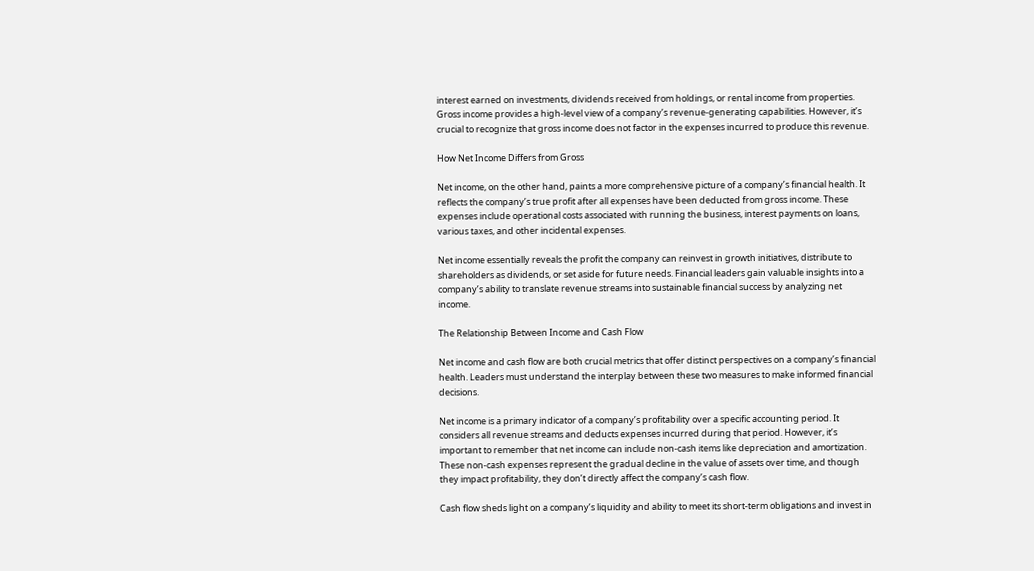interest earned on investments, dividends received from holdings, or rental income from properties. Gross income provides a high-level view of a company’s revenue-generating capabilities. However, it’s crucial to recognize that gross income does not factor in the expenses incurred to produce this revenue.

How Net Income Differs from Gross

Net income, on the other hand, paints a more comprehensive picture of a company’s financial health. It reflects the company’s true profit after all expenses have been deducted from gross income. These expenses include operational costs associated with running the business, interest payments on loans, various taxes, and other incidental expenses.

Net income essentially reveals the profit the company can reinvest in growth initiatives, distribute to shareholders as dividends, or set aside for future needs. Financial leaders gain valuable insights into a company’s ability to translate revenue streams into sustainable financial success by analyzing net income.

The Relationship Between Income and Cash Flow

Net income and cash flow are both crucial metrics that offer distinct perspectives on a company’s financial health. Leaders must understand the interplay between these two measures to make informed financial decisions.

Net income is a primary indicator of a company’s profitability over a specific accounting period. It considers all revenue streams and deducts expenses incurred during that period. However, it’s important to remember that net income can include non-cash items like depreciation and amortization. These non-cash expenses represent the gradual decline in the value of assets over time, and though they impact profitability, they don’t directly affect the company’s cash flow.

Cash flow sheds light on a company’s liquidity and ability to meet its short-term obligations and invest in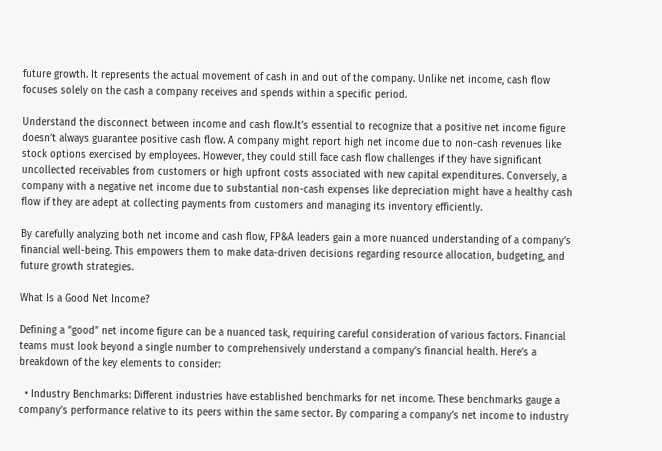future growth. It represents the actual movement of cash in and out of the company. Unlike net income, cash flow focuses solely on the cash a company receives and spends within a specific period.

Understand the disconnect between income and cash flow.It’s essential to recognize that a positive net income figure doesn’t always guarantee positive cash flow. A company might report high net income due to non-cash revenues like stock options exercised by employees. However, they could still face cash flow challenges if they have significant uncollected receivables from customers or high upfront costs associated with new capital expenditures. Conversely, a company with a negative net income due to substantial non-cash expenses like depreciation might have a healthy cash flow if they are adept at collecting payments from customers and managing its inventory efficiently.

By carefully analyzing both net income and cash flow, FP&A leaders gain a more nuanced understanding of a company’s financial well-being. This empowers them to make data-driven decisions regarding resource allocation, budgeting, and future growth strategies.

What Is a Good Net Income?

Defining a “good” net income figure can be a nuanced task, requiring careful consideration of various factors. Financial teams must look beyond a single number to comprehensively understand a company’s financial health. Here’s a breakdown of the key elements to consider:

  • Industry Benchmarks: Different industries have established benchmarks for net income. These benchmarks gauge a company’s performance relative to its peers within the same sector. By comparing a company’s net income to industry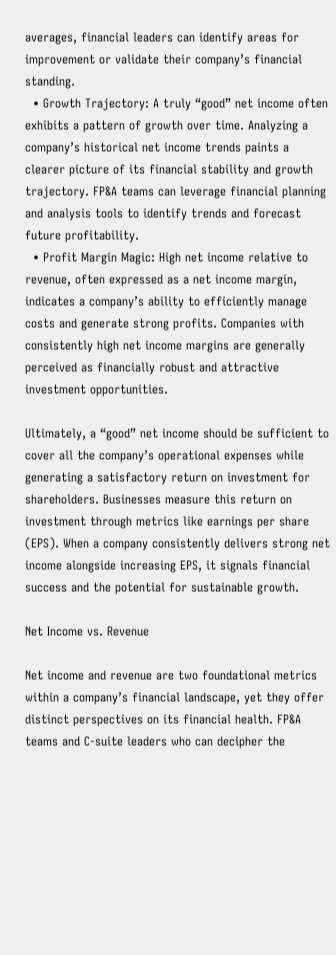averages, financial leaders can identify areas for improvement or validate their company’s financial standing.
  • Growth Trajectory: A truly “good” net income often exhibits a pattern of growth over time. Analyzing a company’s historical net income trends paints a clearer picture of its financial stability and growth trajectory. FP&A teams can leverage financial planning and analysis tools to identify trends and forecast future profitability.
  • Profit Margin Magic: High net income relative to revenue, often expressed as a net income margin, indicates a company’s ability to efficiently manage costs and generate strong profits. Companies with consistently high net income margins are generally perceived as financially robust and attractive investment opportunities.

Ultimately, a “good” net income should be sufficient to cover all the company’s operational expenses while generating a satisfactory return on investment for shareholders. Businesses measure this return on investment through metrics like earnings per share (EPS). When a company consistently delivers strong net income alongside increasing EPS, it signals financial success and the potential for sustainable growth.

Net Income vs. Revenue

Net income and revenue are two foundational metrics within a company’s financial landscape, yet they offer distinct perspectives on its financial health. FP&A teams and C-suite leaders who can decipher the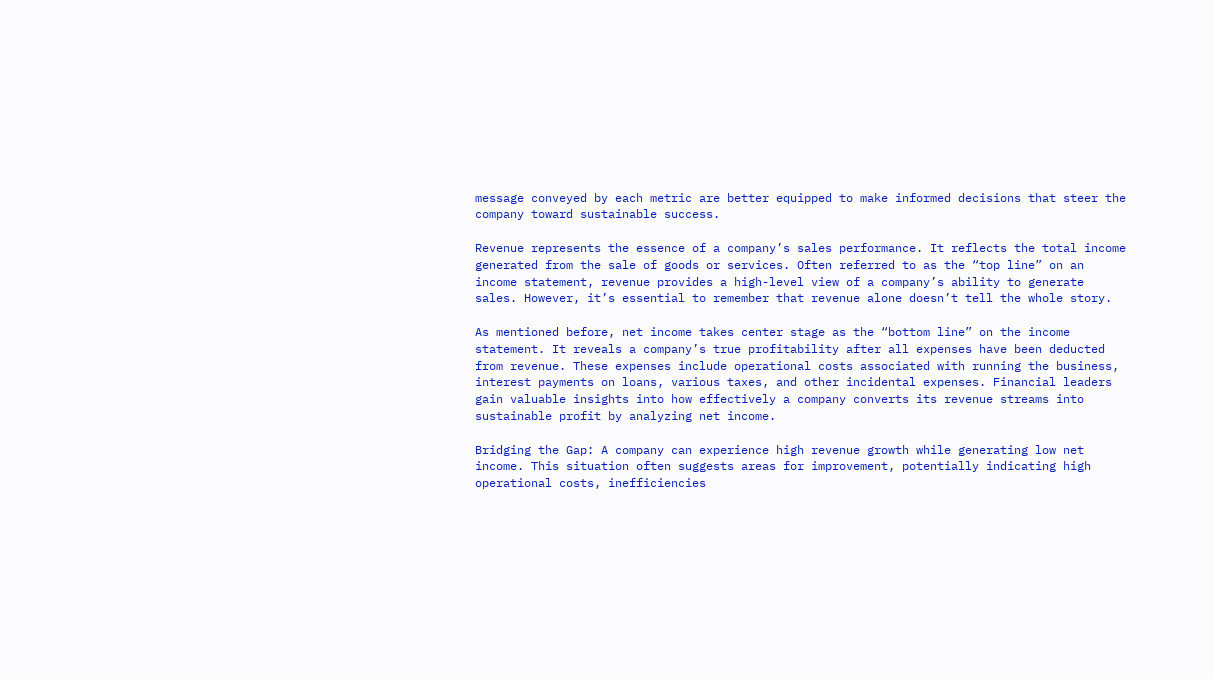message conveyed by each metric are better equipped to make informed decisions that steer the company toward sustainable success.

Revenue represents the essence of a company’s sales performance. It reflects the total income generated from the sale of goods or services. Often referred to as the “top line” on an income statement, revenue provides a high-level view of a company’s ability to generate sales. However, it’s essential to remember that revenue alone doesn’t tell the whole story.

As mentioned before, net income takes center stage as the “bottom line” on the income statement. It reveals a company’s true profitability after all expenses have been deducted from revenue. These expenses include operational costs associated with running the business, interest payments on loans, various taxes, and other incidental expenses. Financial leaders gain valuable insights into how effectively a company converts its revenue streams into sustainable profit by analyzing net income.

Bridging the Gap: A company can experience high revenue growth while generating low net income. This situation often suggests areas for improvement, potentially indicating high operational costs, inefficiencies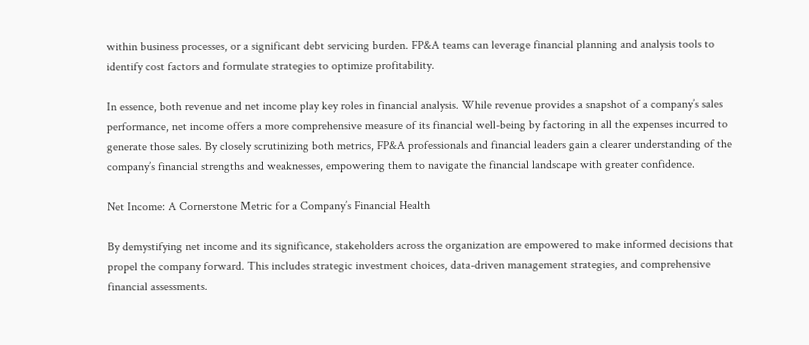within business processes, or a significant debt servicing burden. FP&A teams can leverage financial planning and analysis tools to identify cost factors and formulate strategies to optimize profitability.

In essence, both revenue and net income play key roles in financial analysis. While revenue provides a snapshot of a company’s sales performance, net income offers a more comprehensive measure of its financial well-being by factoring in all the expenses incurred to generate those sales. By closely scrutinizing both metrics, FP&A professionals and financial leaders gain a clearer understanding of the company’s financial strengths and weaknesses, empowering them to navigate the financial landscape with greater confidence.

Net Income: A Cornerstone Metric for a Company’s Financial Health

By demystifying net income and its significance, stakeholders across the organization are empowered to make informed decisions that propel the company forward. This includes strategic investment choices, data-driven management strategies, and comprehensive financial assessments.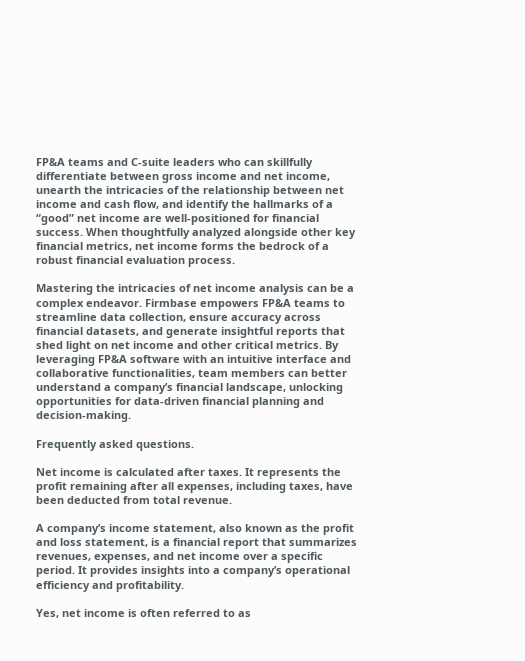FP&A teams and C-suite leaders who can skillfully differentiate between gross income and net income, unearth the intricacies of the relationship between net income and cash flow, and identify the hallmarks of a “good” net income are well-positioned for financial success. When thoughtfully analyzed alongside other key financial metrics, net income forms the bedrock of a robust financial evaluation process.

Mastering the intricacies of net income analysis can be a complex endeavor. Firmbase empowers FP&A teams to streamline data collection, ensure accuracy across financial datasets, and generate insightful reports that shed light on net income and other critical metrics. By leveraging FP&A software with an intuitive interface and collaborative functionalities, team members can better understand a company’s financial landscape, unlocking opportunities for data-driven financial planning and decision-making.

Frequently asked questions.

Net income is calculated after taxes. It represents the profit remaining after all expenses, including taxes, have been deducted from total revenue.

A company’s income statement, also known as the profit and loss statement, is a financial report that summarizes revenues, expenses, and net income over a specific period. It provides insights into a company’s operational efficiency and profitability.

Yes, net income is often referred to as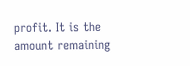profit. It is the amount remaining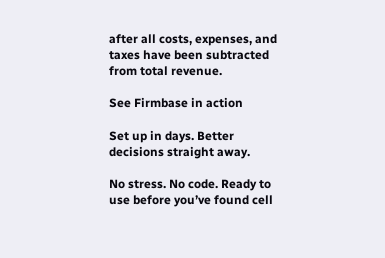after all costs, expenses, and taxes have been subtracted from total revenue.

See Firmbase in action

Set up in days. Better decisions straight away.

No stress. No code. Ready to use before you’ve found cell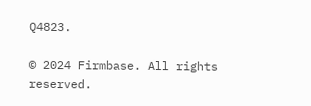Q4823.

© 2024 Firmbase. All rights reserved.